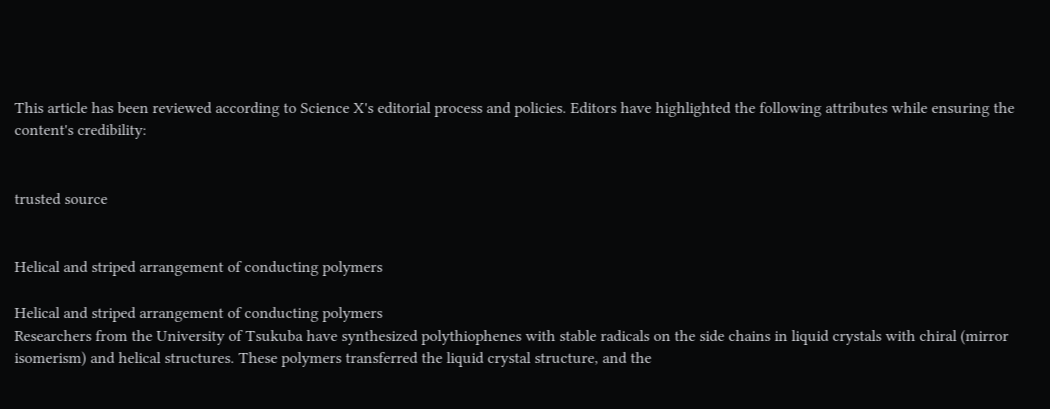This article has been reviewed according to Science X's editorial process and policies. Editors have highlighted the following attributes while ensuring the content's credibility:


trusted source


Helical and striped arrangement of conducting polymers

Helical and striped arrangement of conducting polymers
Researchers from the University of Tsukuba have synthesized polythiophenes with stable radicals on the side chains in liquid crystals with chiral (mirror isomerism) and helical structures. These polymers transferred the liquid crystal structure, and the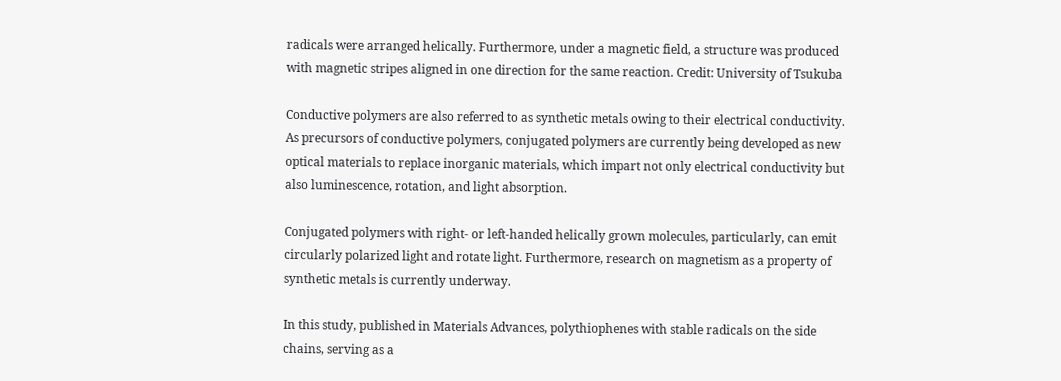radicals were arranged helically. Furthermore, under a magnetic field, a structure was produced with magnetic stripes aligned in one direction for the same reaction. Credit: University of Tsukuba

Conductive polymers are also referred to as synthetic metals owing to their electrical conductivity. As precursors of conductive polymers, conjugated polymers are currently being developed as new optical materials to replace inorganic materials, which impart not only electrical conductivity but also luminescence, rotation, and light absorption.

Conjugated polymers with right- or left-handed helically grown molecules, particularly, can emit circularly polarized light and rotate light. Furthermore, research on magnetism as a property of synthetic metals is currently underway.

In this study, published in Materials Advances, polythiophenes with stable radicals on the side chains, serving as a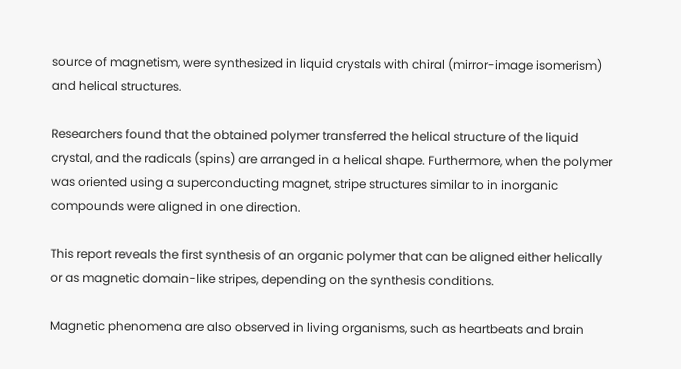source of magnetism, were synthesized in liquid crystals with chiral (mirror-image isomerism) and helical structures.

Researchers found that the obtained polymer transferred the helical structure of the liquid crystal, and the radicals (spins) are arranged in a helical shape. Furthermore, when the polymer was oriented using a superconducting magnet, stripe structures similar to in inorganic compounds were aligned in one direction.

This report reveals the first synthesis of an organic polymer that can be aligned either helically or as magnetic domain-like stripes, depending on the synthesis conditions.

Magnetic phenomena are also observed in living organisms, such as heartbeats and brain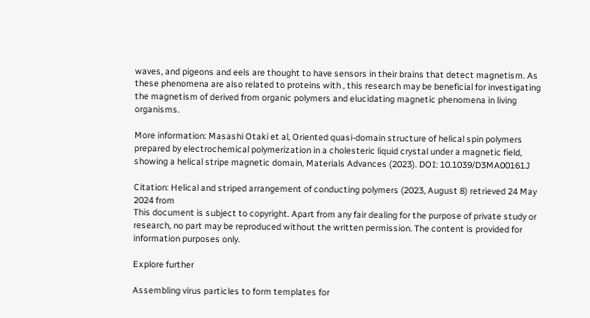waves, and pigeons and eels are thought to have sensors in their brains that detect magnetism. As these phenomena are also related to proteins with , this research may be beneficial for investigating the magnetism of derived from organic polymers and elucidating magnetic phenomena in living organisms.

More information: Masashi Otaki et al, Oriented quasi-domain structure of helical spin polymers prepared by electrochemical polymerization in a cholesteric liquid crystal under a magnetic field, showing a helical stripe magnetic domain, Materials Advances (2023). DOI: 10.1039/D3MA00161J

Citation: Helical and striped arrangement of conducting polymers (2023, August 8) retrieved 24 May 2024 from
This document is subject to copyright. Apart from any fair dealing for the purpose of private study or research, no part may be reproduced without the written permission. The content is provided for information purposes only.

Explore further

Assembling virus particles to form templates for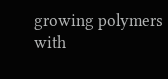growing polymers with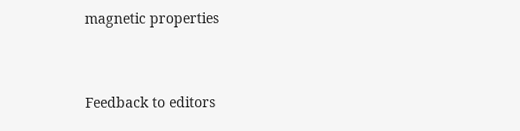magnetic properties


Feedback to editors